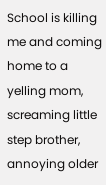School is killing me and coming home to a yelling mom, screaming little step brother, annoying older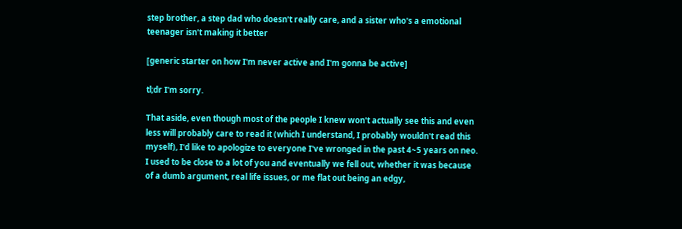step brother, a step dad who doesn't really care, and a sister who's a emotional teenager isn't making it better

[generic starter on how I'm never active and I'm gonna be active]

tl;dr I'm sorry.

That aside, even though most of the people I knew won't actually see this and even less will probably care to read it (which I understand, I probably wouldn't read this myself), I'd like to apologize to everyone I've wronged in the past 4~5 years on neo. I used to be close to a lot of you and eventually we fell out, whether it was because of a dumb argument, real life issues, or me flat out being an edgy,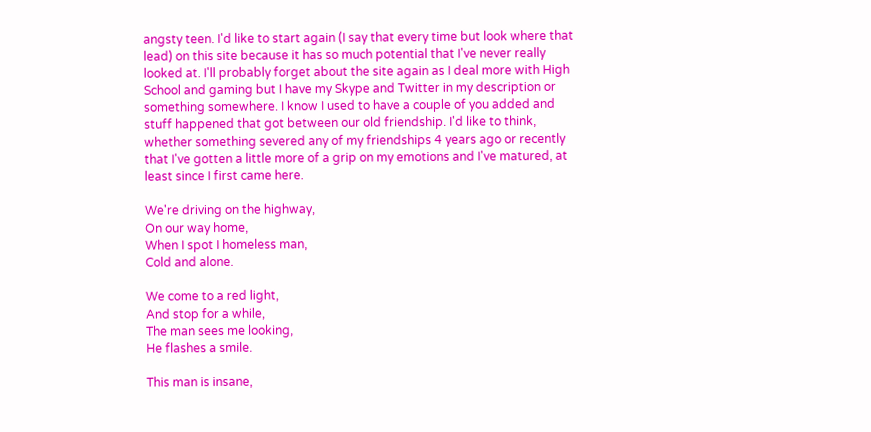angsty teen. I'd like to start again (I say that every time but look where that lead) on this site because it has so much potential that I've never really looked at. I'll probably forget about the site again as I deal more with High School and gaming but I have my Skype and Twitter in my description or something somewhere. I know I used to have a couple of you added and stuff happened that got between our old friendship. I'd like to think, whether something severed any of my friendships 4 years ago or recently that I've gotten a little more of a grip on my emotions and I've matured, at least since I first came here.

We're driving on the highway,
On our way home,
When I spot I homeless man,
Cold and alone.

We come to a red light,
And stop for a while,
The man sees me looking,
He flashes a smile.

This man is insane,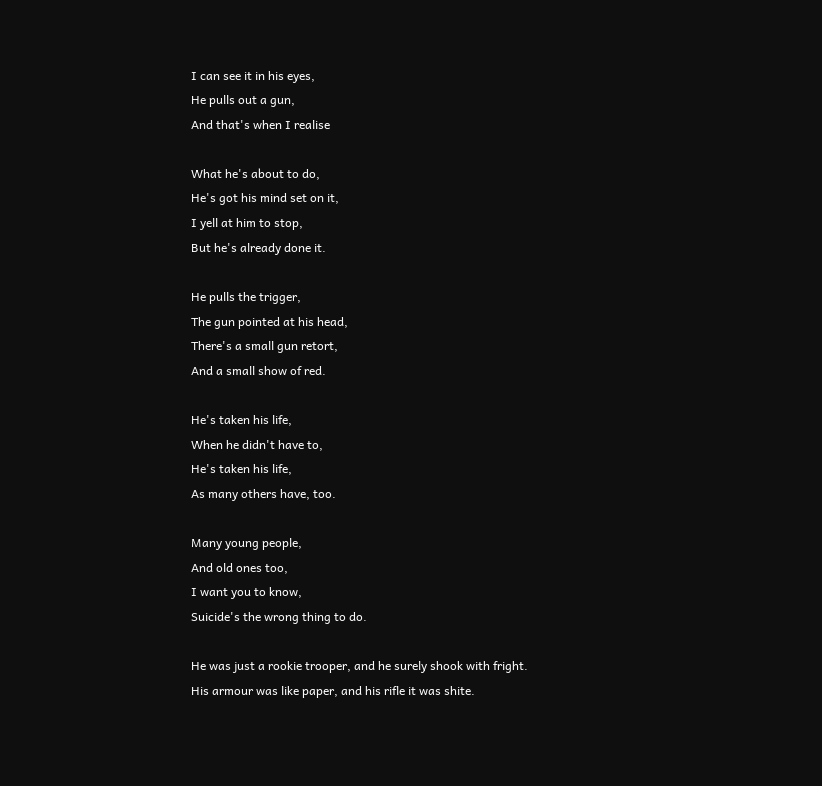I can see it in his eyes,
He pulls out a gun,
And that's when I realise

What he's about to do,
He's got his mind set on it,
I yell at him to stop,
But he's already done it.

He pulls the trigger,
The gun pointed at his head,
There's a small gun retort,
And a small show of red.

He's taken his life,
When he didn't have to,
He's taken his life,
As many others have, too.

Many young people,
And old ones too,
I want you to know,
Suicide's the wrong thing to do.

He was just a rookie trooper, and he surely shook with fright.
His armour was like paper, and his rifle it was shite.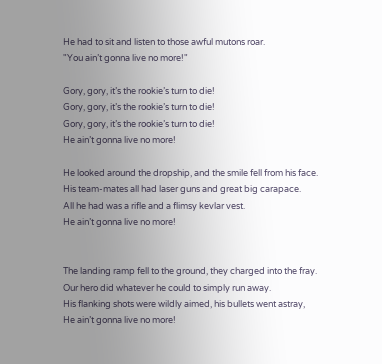He had to sit and listen to those awful mutons roar.
"You ain’t gonna live no more!"

Gory, gory, it’s the rookie’s turn to die!
Gory, gory, it’s the rookie’s turn to die!
Gory, gory, it’s the rookie’s turn to die!
He ain’t gonna live no more!

He looked around the dropship, and the smile fell from his face.
His team-mates all had laser guns and great big carapace.
All he had was a rifle and a flimsy kevlar vest.
He ain’t gonna live no more!


The landing ramp fell to the ground, they charged into the fray.
Our hero did whatever he could to simply run away.
His flanking shots were wildly aimed, his bullets went astray,
He ain’t gonna live no more!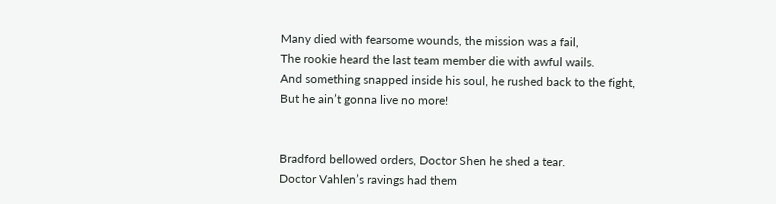Many died with fearsome wounds, the mission was a fail,
The rookie heard the last team member die with awful wails.
And something snapped inside his soul, he rushed back to the fight,
But he ain’t gonna live no more!


Bradford bellowed orders, Doctor Shen he shed a tear.
Doctor Vahlen’s ravings had them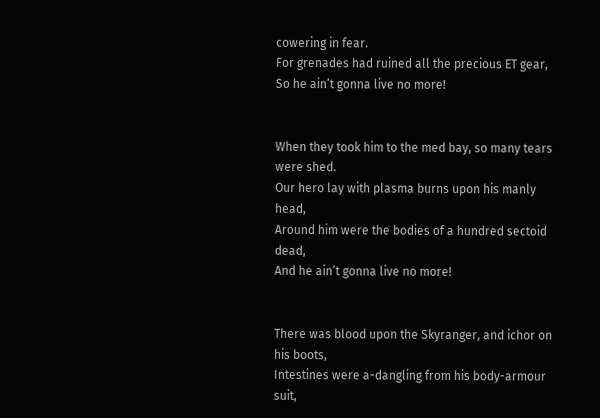cowering in fear.
For grenades had ruined all the precious ET gear,
So he ain’t gonna live no more!


When they took him to the med bay, so many tears were shed.
Our hero lay with plasma burns upon his manly head,
Around him were the bodies of a hundred sectoid dead,
And he ain’t gonna live no more!


There was blood upon the Skyranger, and ichor on his boots,
Intestines were a-dangling from his body-armour suit,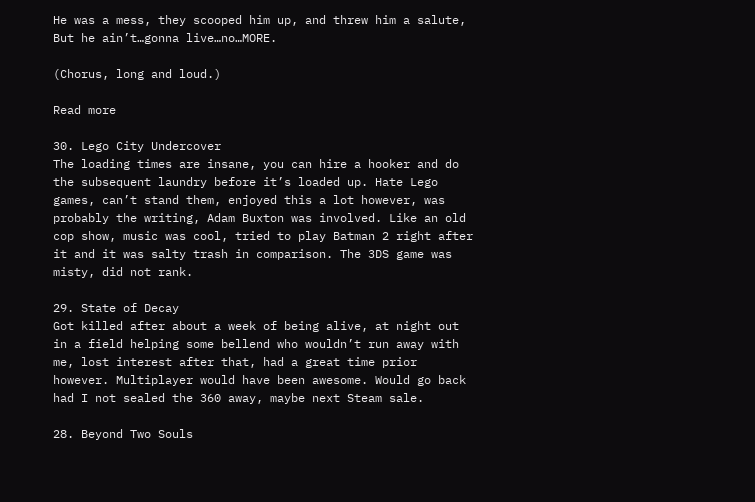He was a mess, they scooped him up, and threw him a salute,
But he ain’t…gonna live…no…MORE.

(Chorus, long and loud.)

Read more

30. Lego City Undercover
The loading times are insane, you can hire a hooker and do the subsequent laundry before it’s loaded up. Hate Lego games, can’t stand them, enjoyed this a lot however, was probably the writing, Adam Buxton was involved. Like an old cop show, music was cool, tried to play Batman 2 right after it and it was salty trash in comparison. The 3DS game was misty, did not rank.

29. State of Decay
Got killed after about a week of being alive, at night out in a field helping some bellend who wouldn’t run away with me, lost interest after that, had a great time prior however. Multiplayer would have been awesome. Would go back had I not sealed the 360 away, maybe next Steam sale.

28. Beyond Two Souls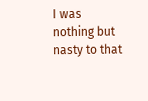I was nothing but nasty to that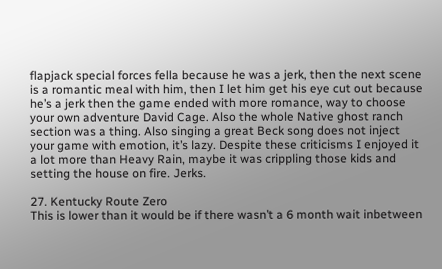flapjack special forces fella because he was a jerk, then the next scene is a romantic meal with him, then I let him get his eye cut out because he’s a jerk then the game ended with more romance, way to choose your own adventure David Cage. Also the whole Native ghost ranch section was a thing. Also singing a great Beck song does not inject your game with emotion, it’s lazy. Despite these criticisms I enjoyed it a lot more than Heavy Rain, maybe it was crippling those kids and setting the house on fire. Jerks.

27. Kentucky Route Zero
This is lower than it would be if there wasn’t a 6 month wait inbetween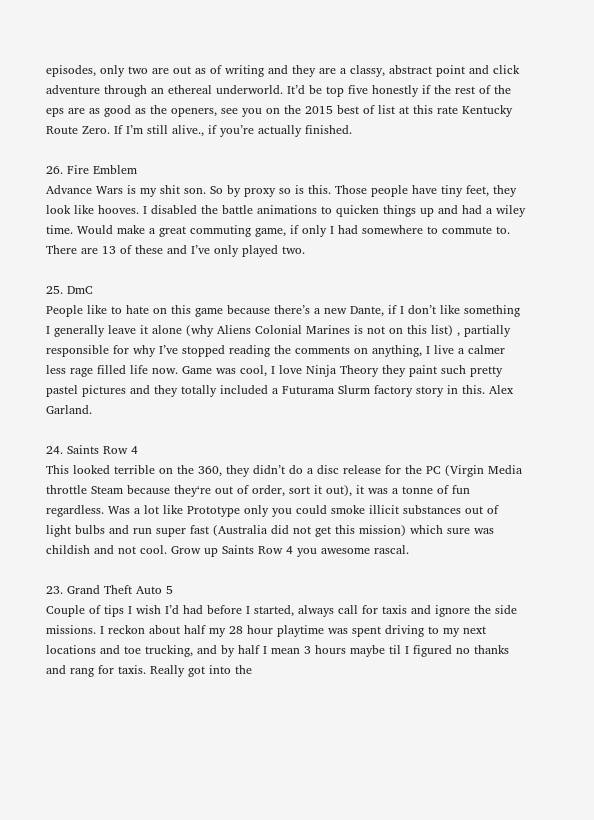episodes, only two are out as of writing and they are a classy, abstract point and click adventure through an ethereal underworld. It’d be top five honestly if the rest of the eps are as good as the openers, see you on the 2015 best of list at this rate Kentucky Route Zero. If I’m still alive., if you’re actually finished.

26. Fire Emblem
Advance Wars is my shit son. So by proxy so is this. Those people have tiny feet, they look like hooves. I disabled the battle animations to quicken things up and had a wiley time. Would make a great commuting game, if only I had somewhere to commute to. There are 13 of these and I’ve only played two.

25. DmC
People like to hate on this game because there’s a new Dante, if I don’t like something I generally leave it alone (why Aliens Colonial Marines is not on this list) , partially responsible for why I’ve stopped reading the comments on anything, I live a calmer less rage filled life now. Game was cool, I love Ninja Theory they paint such pretty pastel pictures and they totally included a Futurama Slurm factory story in this. Alex Garland.

24. Saints Row 4
This looked terrible on the 360, they didn’t do a disc release for the PC (Virgin Media throttle Steam because they‘re out of order, sort it out), it was a tonne of fun regardless. Was a lot like Prototype only you could smoke illicit substances out of light bulbs and run super fast (Australia did not get this mission) which sure was childish and not cool. Grow up Saints Row 4 you awesome rascal.

23. Grand Theft Auto 5
Couple of tips I wish I’d had before I started, always call for taxis and ignore the side missions. I reckon about half my 28 hour playtime was spent driving to my next locations and toe trucking, and by half I mean 3 hours maybe til I figured no thanks and rang for taxis. Really got into the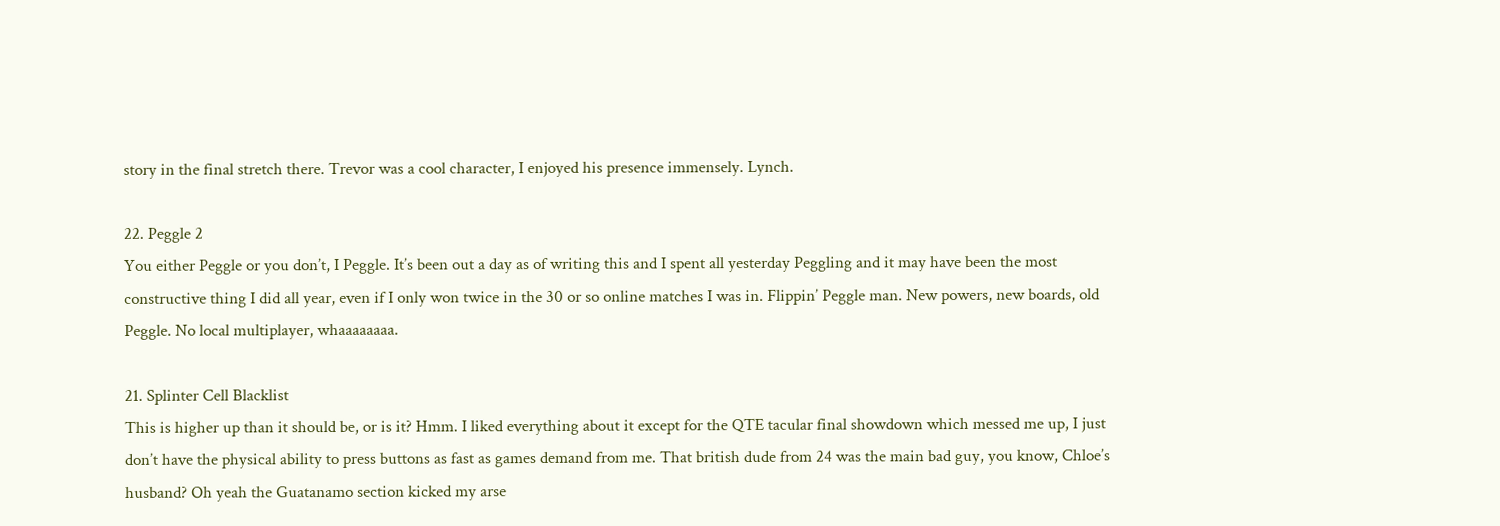story in the final stretch there. Trevor was a cool character, I enjoyed his presence immensely. Lynch.

22. Peggle 2
You either Peggle or you don’t, I Peggle. It’s been out a day as of writing this and I spent all yesterday Peggling and it may have been the most constructive thing I did all year, even if I only won twice in the 30 or so online matches I was in. Flippin’ Peggle man. New powers, new boards, old Peggle. No local multiplayer, whaaaaaaaa.

21. Splinter Cell Blacklist
This is higher up than it should be, or is it? Hmm. I liked everything about it except for the QTE tacular final showdown which messed me up, I just don’t have the physical ability to press buttons as fast as games demand from me. That british dude from 24 was the main bad guy, you know, Chloe’s husband? Oh yeah the Guatanamo section kicked my arse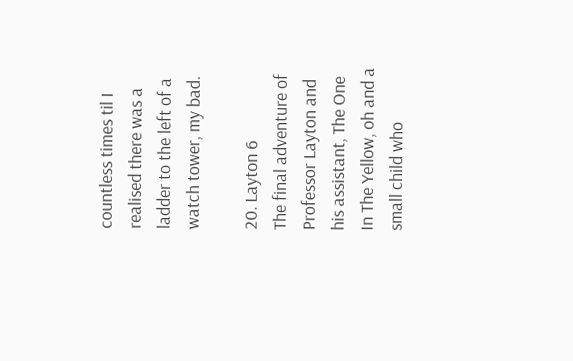countless times til I realised there was a ladder to the left of a watch tower, my bad.

20. Layton 6
The final adventure of Professor Layton and his assistant, The One In The Yellow, oh and a small child who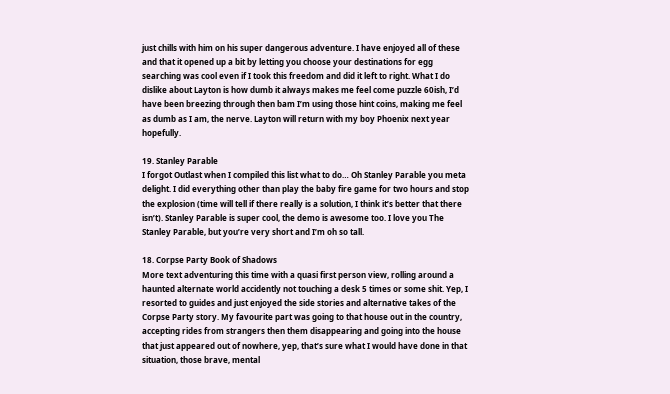just chills with him on his super dangerous adventure. I have enjoyed all of these and that it opened up a bit by letting you choose your destinations for egg searching was cool even if I took this freedom and did it left to right. What I do dislike about Layton is how dumb it always makes me feel come puzzle 60ish, I’d have been breezing through then bam I’m using those hint coins, making me feel as dumb as I am, the nerve. Layton will return with my boy Phoenix next year hopefully.

19. Stanley Parable
I forgot Outlast when I compiled this list what to do… Oh Stanley Parable you meta delight. I did everything other than play the baby fire game for two hours and stop the explosion (time will tell if there really is a solution, I think it’s better that there isn’t). Stanley Parable is super cool, the demo is awesome too. I love you The Stanley Parable, but you’re very short and I’m oh so tall.

18. Corpse Party Book of Shadows
More text adventuring this time with a quasi first person view, rolling around a haunted alternate world accidently not touching a desk 5 times or some shit. Yep, I resorted to guides and just enjoyed the side stories and alternative takes of the Corpse Party story. My favourite part was going to that house out in the country, accepting rides from strangers then them disappearing and going into the house that just appeared out of nowhere, yep, that’s sure what I would have done in that situation, those brave, mental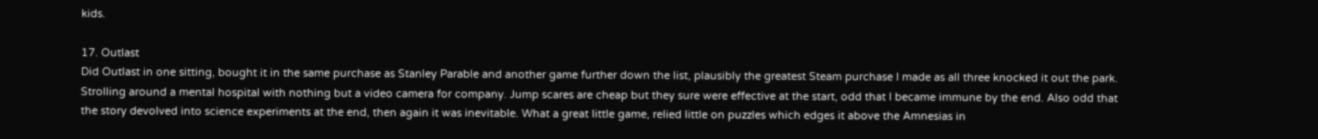kids.

17. Outlast
Did Outlast in one sitting, bought it in the same purchase as Stanley Parable and another game further down the list, plausibly the greatest Steam purchase I made as all three knocked it out the park. Strolling around a mental hospital with nothing but a video camera for company. Jump scares are cheap but they sure were effective at the start, odd that I became immune by the end. Also odd that the story devolved into science experiments at the end, then again it was inevitable. What a great little game, relied little on puzzles which edges it above the Amnesias in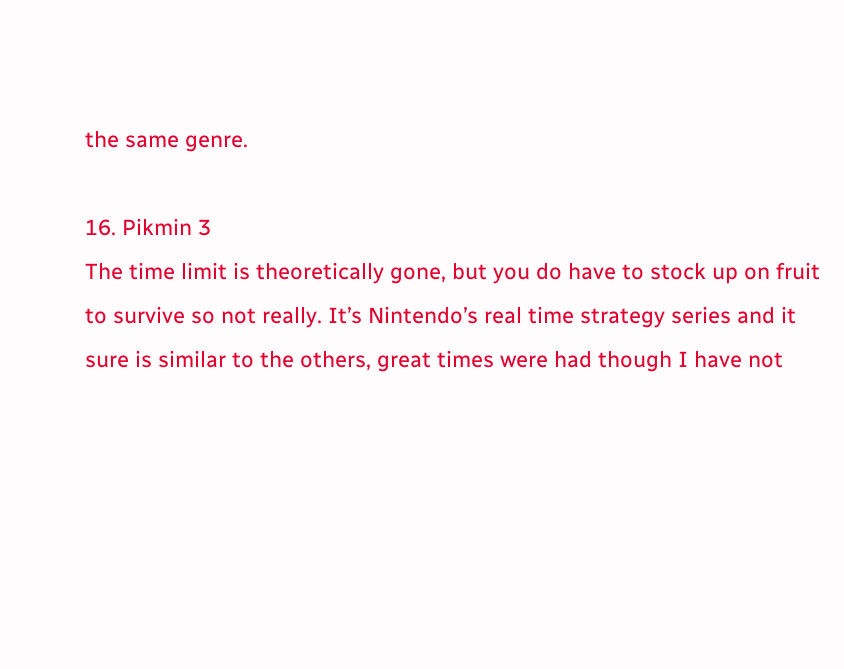the same genre.

16. Pikmin 3
The time limit is theoretically gone, but you do have to stock up on fruit to survive so not really. It’s Nintendo’s real time strategy series and it sure is similar to the others, great times were had though I have not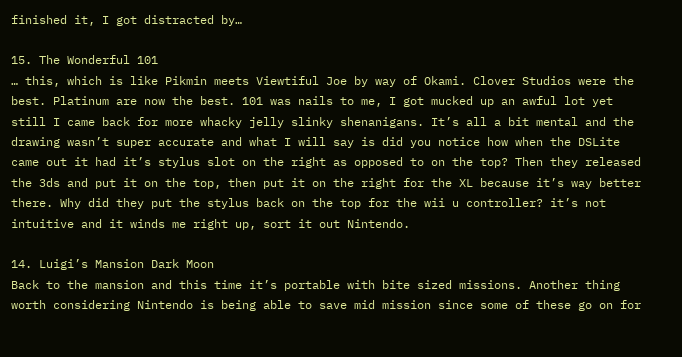finished it, I got distracted by…

15. The Wonderful 101
… this, which is like Pikmin meets Viewtiful Joe by way of Okami. Clover Studios were the best. Platinum are now the best. 101 was nails to me, I got mucked up an awful lot yet still I came back for more whacky jelly slinky shenanigans. It’s all a bit mental and the drawing wasn’t super accurate and what I will say is did you notice how when the DSLite came out it had it’s stylus slot on the right as opposed to on the top? Then they released the 3ds and put it on the top, then put it on the right for the XL because it’s way better there. Why did they put the stylus back on the top for the wii u controller? it’s not intuitive and it winds me right up, sort it out Nintendo.

14. Luigi’s Mansion Dark Moon
Back to the mansion and this time it’s portable with bite sized missions. Another thing worth considering Nintendo is being able to save mid mission since some of these go on for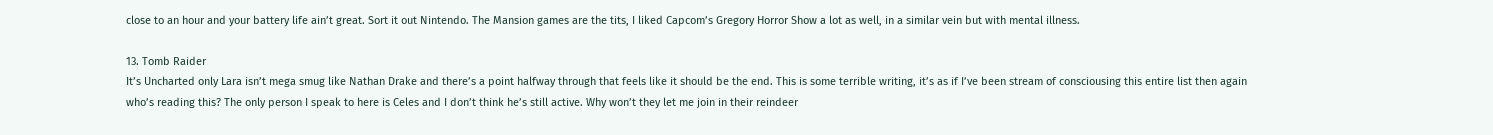close to an hour and your battery life ain’t great. Sort it out Nintendo. The Mansion games are the tits, I liked Capcom’s Gregory Horror Show a lot as well, in a similar vein but with mental illness.

13. Tomb Raider
It’s Uncharted only Lara isn’t mega smug like Nathan Drake and there’s a point halfway through that feels like it should be the end. This is some terrible writing, it’s as if I’ve been stream of consciousing this entire list then again who’s reading this? The only person I speak to here is Celes and I don’t think he’s still active. Why won’t they let me join in their reindeer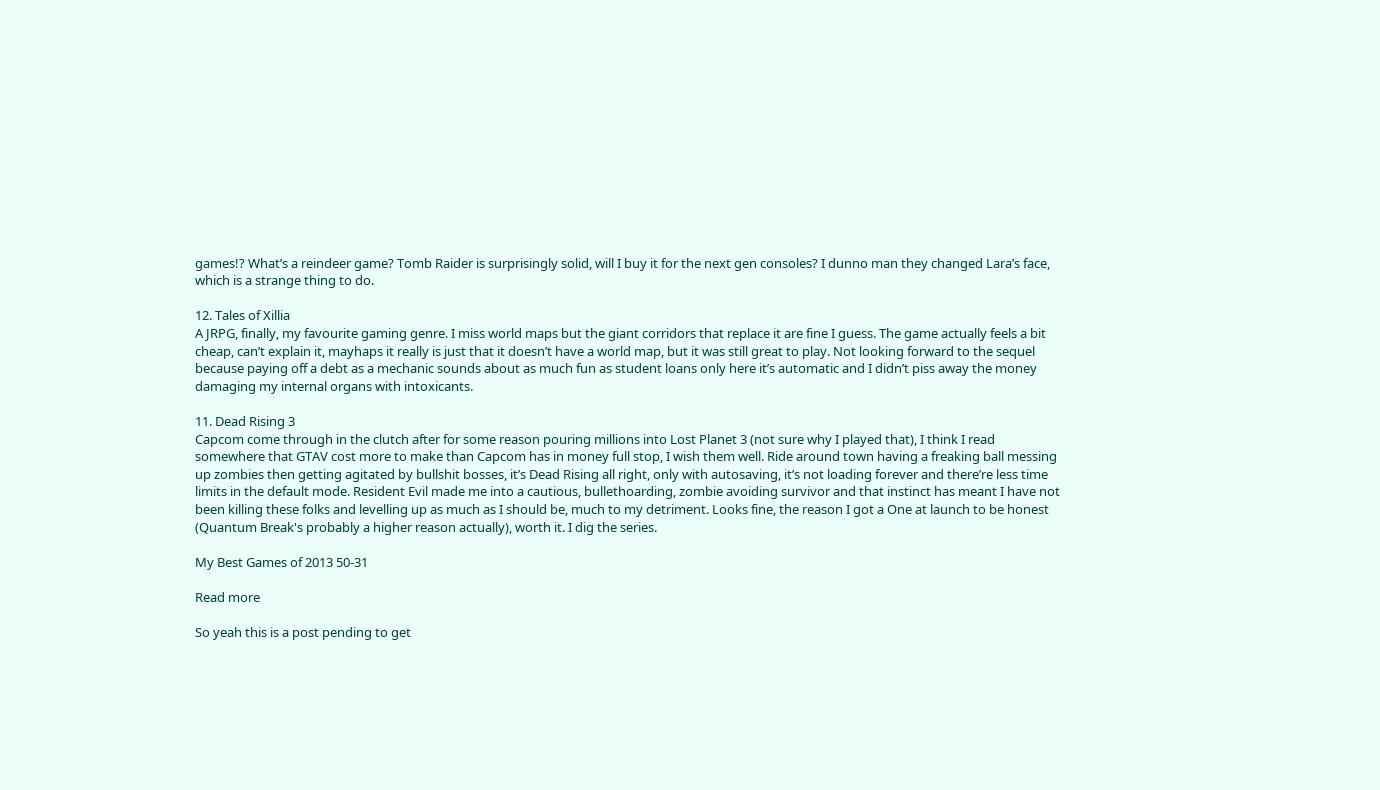games!? What’s a reindeer game? Tomb Raider is surprisingly solid, will I buy it for the next gen consoles? I dunno man they changed Lara’s face, which is a strange thing to do.

12. Tales of Xillia
A JRPG, finally, my favourite gaming genre. I miss world maps but the giant corridors that replace it are fine I guess. The game actually feels a bit cheap, can’t explain it, mayhaps it really is just that it doesn’t have a world map, but it was still great to play. Not looking forward to the sequel because paying off a debt as a mechanic sounds about as much fun as student loans only here it’s automatic and I didn’t piss away the money damaging my internal organs with intoxicants.

11. Dead Rising 3
Capcom come through in the clutch after for some reason pouring millions into Lost Planet 3 (not sure why I played that), I think I read somewhere that GTAV cost more to make than Capcom has in money full stop, I wish them well. Ride around town having a freaking ball messing up zombies then getting agitated by bullshit bosses, it’s Dead Rising all right, only with autosaving, it’s not loading forever and there’re less time limits in the default mode. Resident Evil made me into a cautious, bullethoarding, zombie avoiding survivor and that instinct has meant I have not been killing these folks and levelling up as much as I should be, much to my detriment. Looks fine, the reason I got a One at launch to be honest (Quantum Break's probably a higher reason actually), worth it. I dig the series.

My Best Games of 2013 50-31

Read more

So yeah this is a post pending to get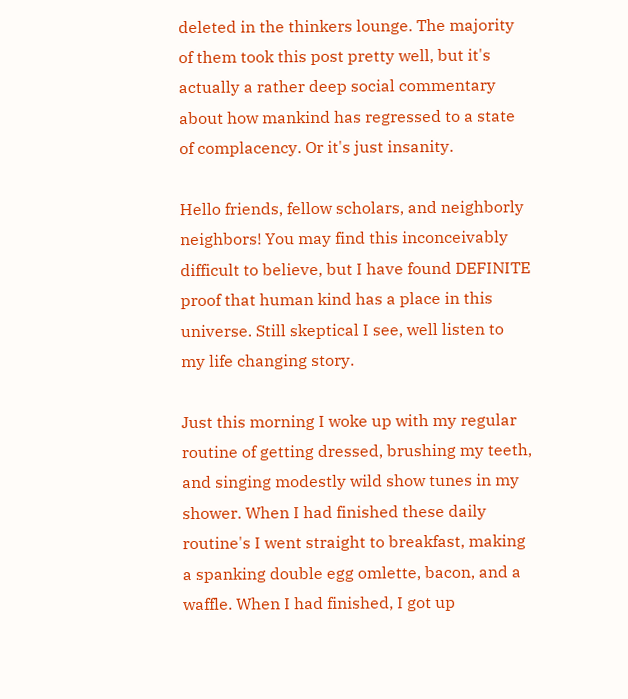deleted in the thinkers lounge. The majority of them took this post pretty well, but it's actually a rather deep social commentary about how mankind has regressed to a state of complacency. Or it's just insanity.

Hello friends, fellow scholars, and neighborly neighbors! You may find this inconceivably difficult to believe, but I have found DEFINITE proof that human kind has a place in this universe. Still skeptical I see, well listen to my life changing story.

Just this morning I woke up with my regular routine of getting dressed, brushing my teeth, and singing modestly wild show tunes in my shower. When I had finished these daily routine's I went straight to breakfast, making a spanking double egg omlette, bacon, and a waffle. When I had finished, I got up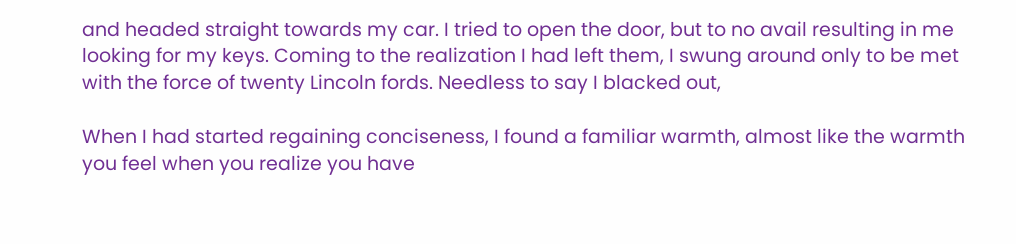and headed straight towards my car. I tried to open the door, but to no avail resulting in me looking for my keys. Coming to the realization I had left them, I swung around only to be met with the force of twenty Lincoln fords. Needless to say I blacked out,

When I had started regaining conciseness, I found a familiar warmth, almost like the warmth you feel when you realize you have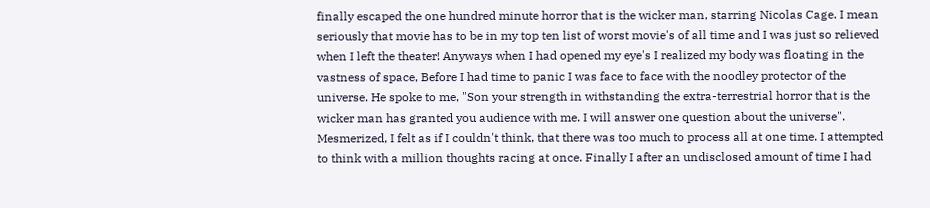finally escaped the one hundred minute horror that is the wicker man, starring Nicolas Cage. I mean seriously that movie has to be in my top ten list of worst movie's of all time and I was just so relieved when I left the theater! Anyways when I had opened my eye's I realized my body was floating in the vastness of space, Before I had time to panic I was face to face with the noodley protector of the universe. He spoke to me, "Son your strength in withstanding the extra-terrestrial horror that is the wicker man has granted you audience with me. I will answer one question about the universe". Mesmerized, I felt as if I couldn't think, that there was too much to process all at one time. I attempted to think with a million thoughts racing at once. Finally I after an undisclosed amount of time I had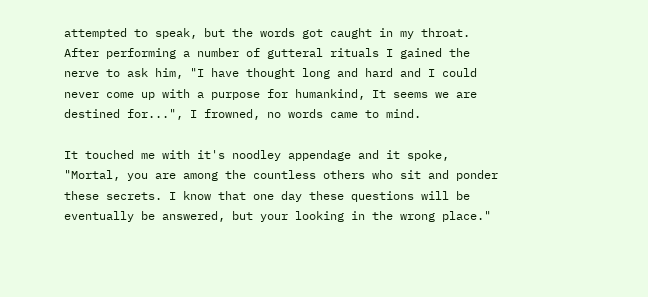attempted to speak, but the words got caught in my throat. After performing a number of gutteral rituals I gained the nerve to ask him, "I have thought long and hard and I could never come up with a purpose for humankind, It seems we are destined for...", I frowned, no words came to mind.

It touched me with it's noodley appendage and it spoke, "Mortal, you are among the countless others who sit and ponder these secrets. I know that one day these questions will be eventually be answered, but your looking in the wrong place."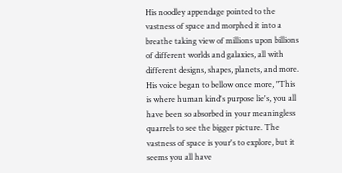His noodley appendage pointed to the vastness of space and morphed it into a breathe taking view of millions upon billions of different worlds and galaxies, all with different designs, shapes, planets, and more. His voice began to bellow once more, "This is where human kind's purpose lie's, you all have been so absorbed in your meaningless quarrels to see the bigger picture. The vastness of space is your's to explore, but it seems you all have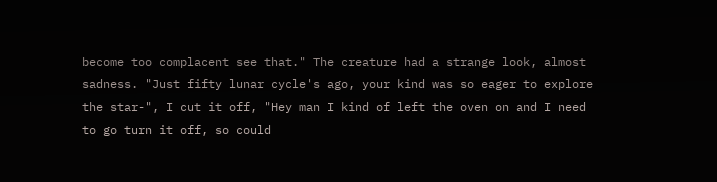become too complacent see that." The creature had a strange look, almost sadness. "Just fifty lunar cycle's ago, your kind was so eager to explore the star-", I cut it off, "Hey man I kind of left the oven on and I need to go turn it off, so could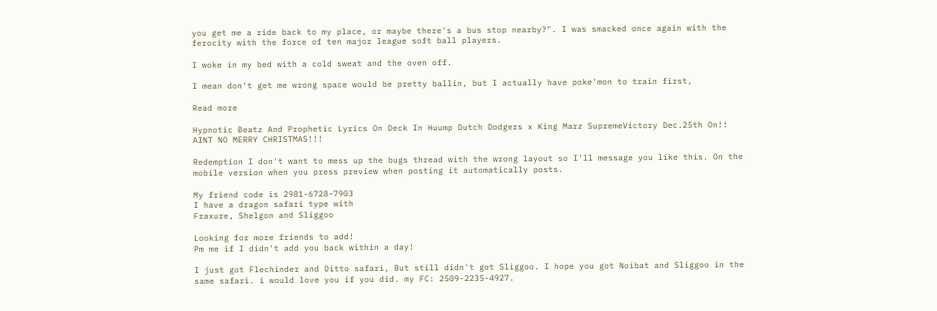you get me a ride back to my place, or maybe there's a bus stop nearby?". I was smacked once again with the ferocity with the force of ten major league soft ball players.

I woke in my bed with a cold sweat and the oven off.

I mean don't get me wrong space would be pretty ballin, but I actually have poke'mon to train first,

Read more

Hypnotic Beatz And Prophetic Lyrics On Deck In Huump Dutch Dodgers x King Marz SupremeVictory Dec.25th On!! AINT NO MERRY CHRISTMAS!!!

Redemption I don't want to mess up the bugs thread with the wrong layout so I'll message you like this. On the mobile version when you press preview when posting it automatically posts.

My friend code is 2981-6728-7903
I have a dragon safari type with
Fraxure, Shelgon and Sliggoo

Looking for more friends to add!
Pm me if I didn't add you back within a day!

I just got Flechinder and Ditto safari, But still didn't got Sliggoo. I hope you got Noibat and Sliggoo in the same safari. i would love you if you did. my FC: 2509-2235-4927.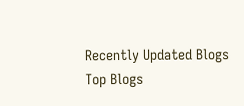Recently Updated Blogs
Top Blogs